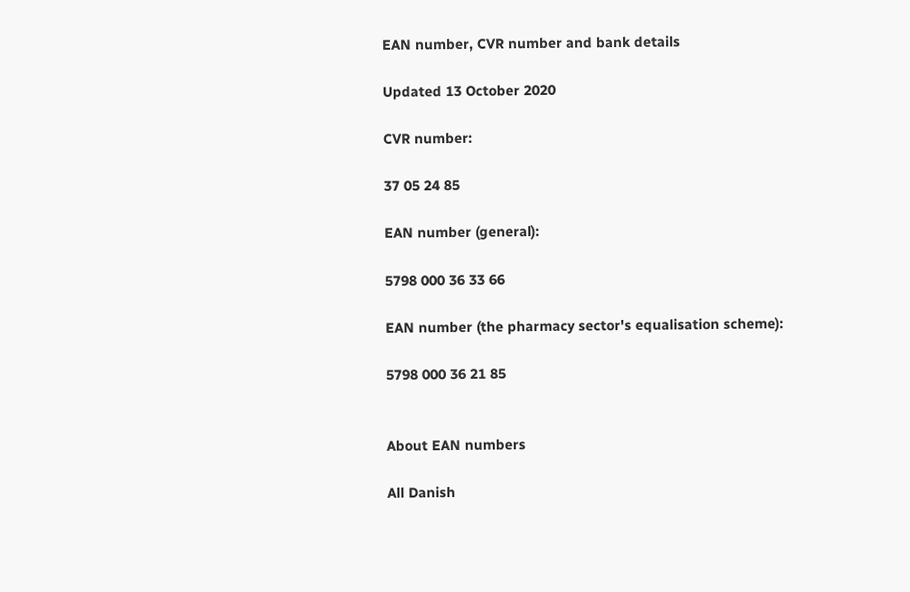EAN number, CVR number and bank details

Updated 13 October 2020

CVR number:

37 05 24 85

EAN number (general):

5798 000 36 33 66

EAN number (the pharmacy sector's equalisation scheme):

5798 000 36 21 85


About EAN numbers

All Danish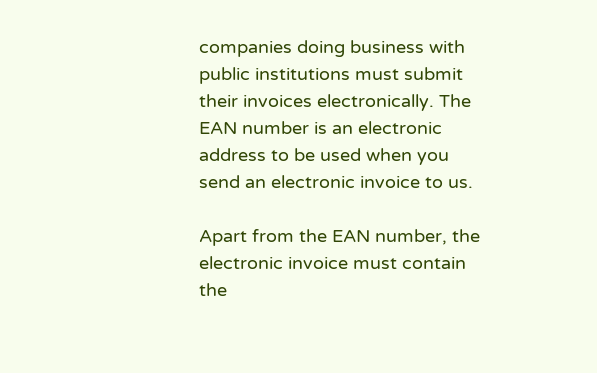companies doing business with public institutions must submit their invoices electronically. The EAN number is an electronic address to be used when you send an electronic invoice to us.

Apart from the EAN number, the electronic invoice must contain the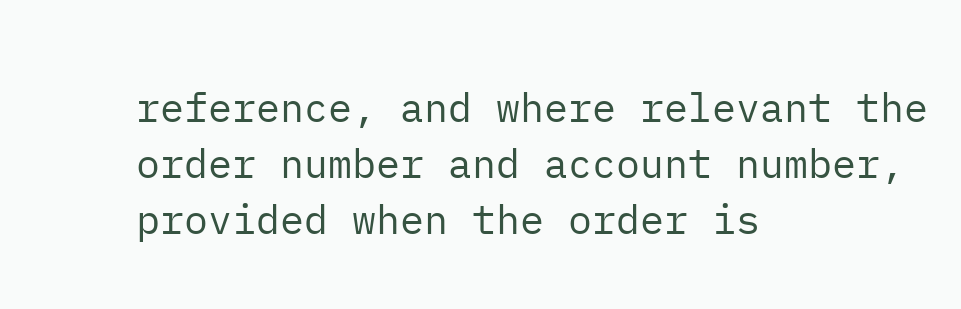reference, and where relevant the order number and account number, provided when the order is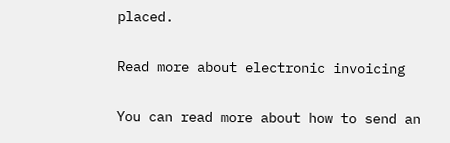placed.

Read more about electronic invoicing

You can read more about how to send an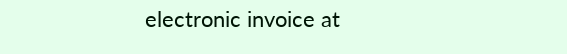electronic invoice at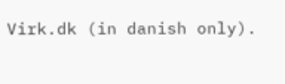Virk.dk (in danish only).